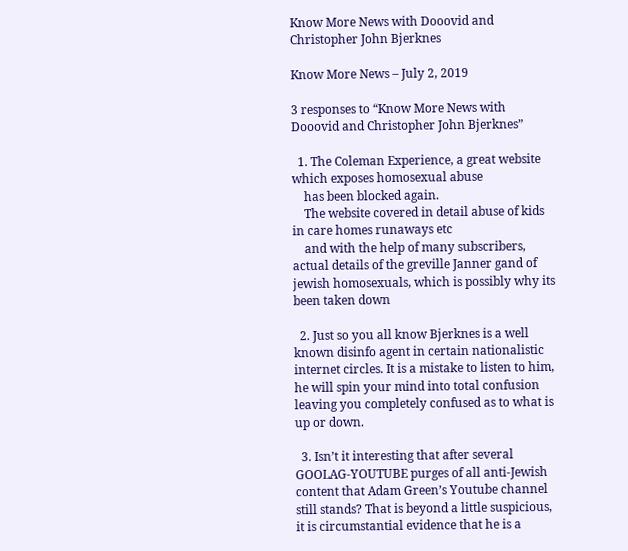Know More News with Dooovid and Christopher John Bjerknes

Know More News – July 2, 2019

3 responses to “Know More News with Dooovid and Christopher John Bjerknes”

  1. The Coleman Experience, a great website which exposes homosexual abuse
    has been blocked again.
    The website covered in detail abuse of kids in care homes runaways etc
    and with the help of many subscribers, actual details of the greville Janner gand of jewish homosexuals, which is possibly why its been taken down

  2. Just so you all know Bjerknes is a well known disinfo agent in certain nationalistic internet circles. It is a mistake to listen to him, he will spin your mind into total confusion leaving you completely confused as to what is up or down.

  3. Isn’t it interesting that after several GOOLAG-YOUTUBE purges of all anti-Jewish content that Adam Green’s Youtube channel still stands? That is beyond a little suspicious, it is circumstantial evidence that he is a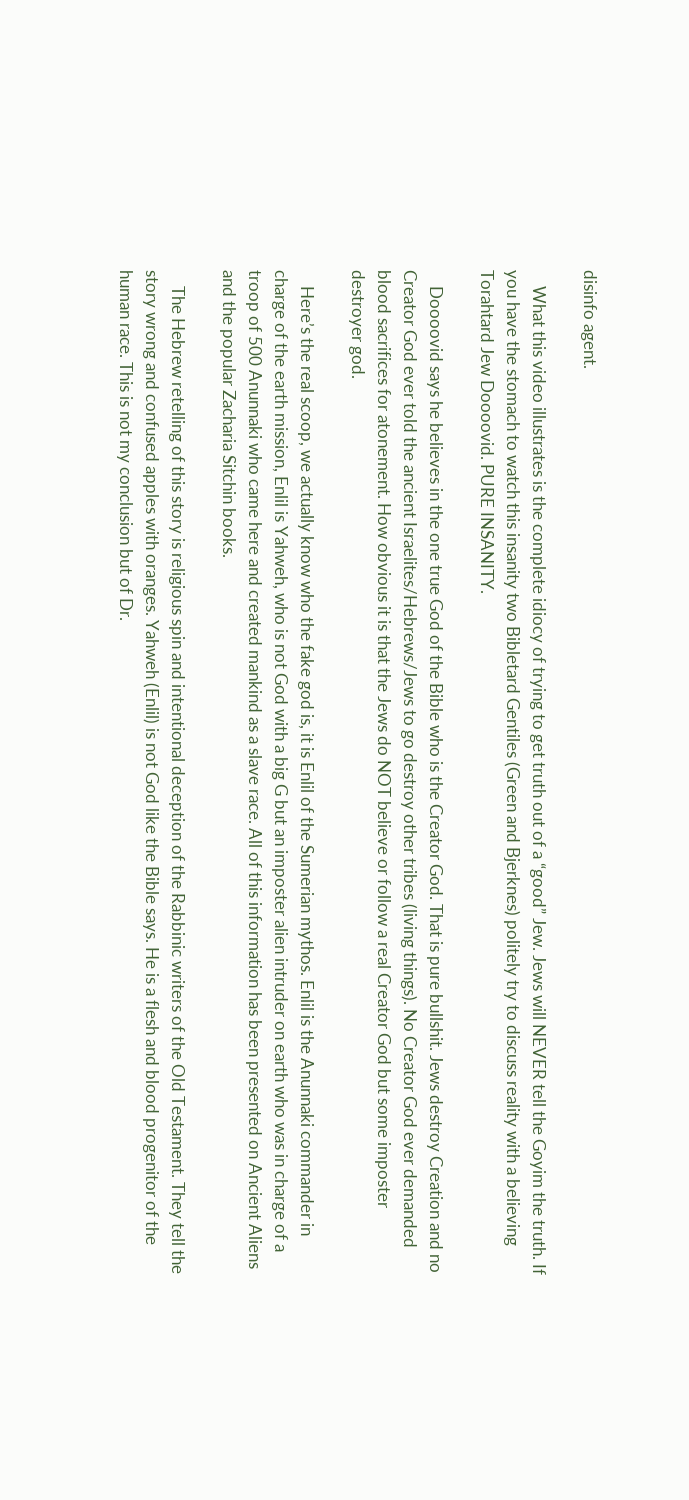disinfo agent.

    What this video illustrates is the complete idiocy of trying to get truth out of a “good” Jew. Jews will NEVER tell the Goyim the truth. If you have the stomach to watch this insanity two Bibletard Gentiles (Green and Bjerknes) politely try to discuss reality with a believing Torahtard Jew Doooovid. PURE INSANITY.

    Doooovid says he believes in the one true God of the Bible who is the Creator God. That is pure bullshit. Jews destroy Creation and no Creator God ever told the ancient Israelites/Hebrews/Jews to go destroy other tribes (living things). No Creator God ever demanded blood sacrifices for atonement. How obvious it is that the Jews do NOT believe or follow a real Creator God but some imposter destroyer god.

    Here’s the real scoop, we actually know who the fake god is, it is Enlil of the Sumerian mythos. Enlil is the Anunnaki commander in charge of the earth mission, Enlil is Yahweh, who is not God with a big G but an imposter alien intruder on earth who was in charge of a troop of 500 Anunnaki who came here and created mankind as a slave race. All of this information has been presented on Ancient Aliens and the popular Zacharia Sitchin books.

    The Hebrew retelling of this story is religious spin and intentional deception of the Rabbinic writers of the Old Testament. They tell the story wrong and confused apples with oranges. Yahweh (Enlil) is not God like the Bible says. He is a flesh and blood progenitor of the human race. This is not my conclusion but of Dr.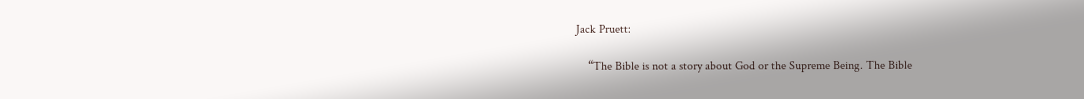Jack Pruett:

    “The Bible is not a story about God or the Supreme Being. The Bible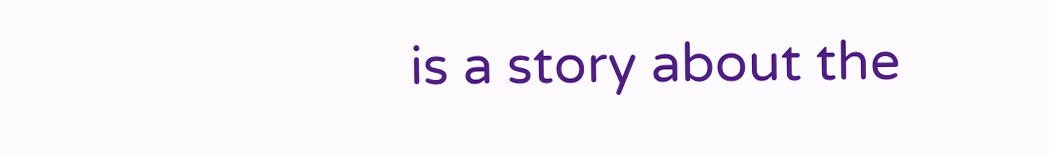is a story about the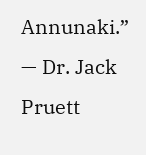Annunaki.” — Dr. Jack Pruett